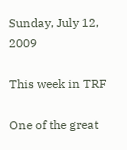Sunday, July 12, 2009

This week in TRF

One of the great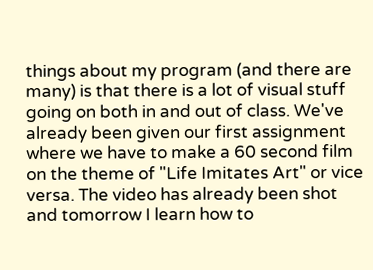things about my program (and there are many) is that there is a lot of visual stuff going on both in and out of class. We've already been given our first assignment where we have to make a 60 second film on the theme of "Life Imitates Art" or vice versa. The video has already been shot and tomorrow I learn how to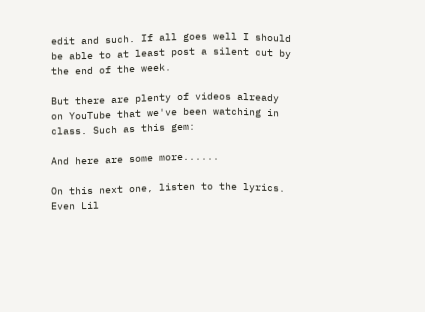edit and such. If all goes well I should be able to at least post a silent cut by the end of the week.

But there are plenty of videos already on YouTube that we've been watching in class. Such as this gem:

And here are some more......

On this next one, listen to the lyrics. Even Lil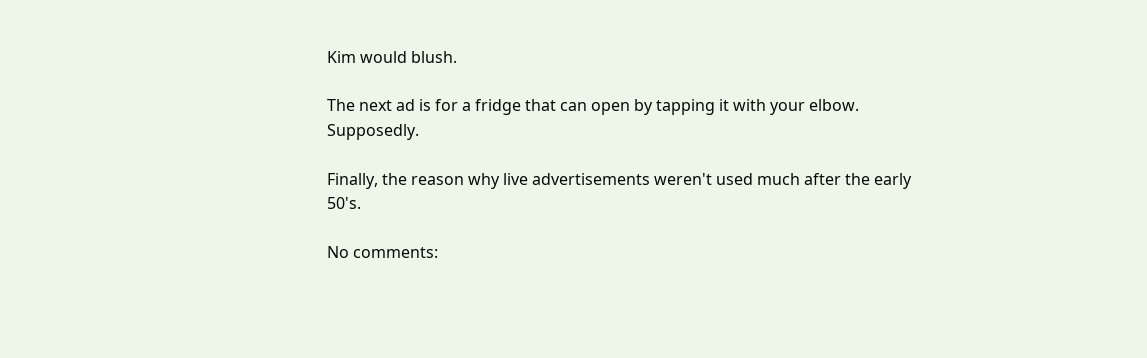Kim would blush.

The next ad is for a fridge that can open by tapping it with your elbow. Supposedly.

Finally, the reason why live advertisements weren't used much after the early 50's.

No comments: